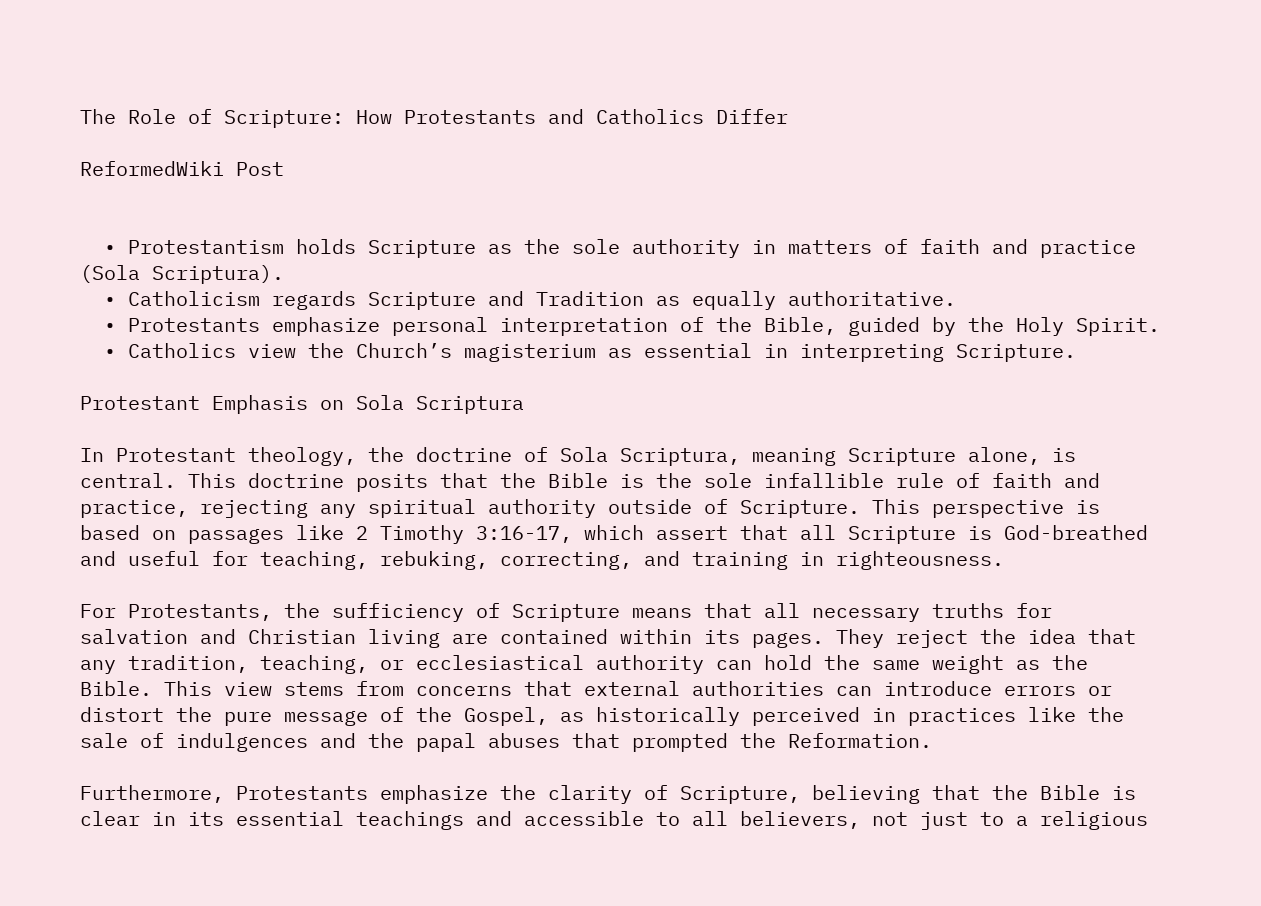The Role of Scripture: How Protestants and Catholics Differ

ReformedWiki Post


  • Protestantism holds Scripture as the sole authority in matters of faith and practice (Sola Scriptura).
  • Catholicism regards Scripture and Tradition as equally authoritative.
  • Protestants emphasize personal interpretation of the Bible, guided by the Holy Spirit.
  • Catholics view the Church’s magisterium as essential in interpreting Scripture.

Protestant Emphasis on Sola Scriptura

In Protestant theology, the doctrine of Sola Scriptura, meaning Scripture alone, is central. This doctrine posits that the Bible is the sole infallible rule of faith and practice, rejecting any spiritual authority outside of Scripture. This perspective is based on passages like 2 Timothy 3:16-17, which assert that all Scripture is God-breathed and useful for teaching, rebuking, correcting, and training in righteousness.

For Protestants, the sufficiency of Scripture means that all necessary truths for salvation and Christian living are contained within its pages. They reject the idea that any tradition, teaching, or ecclesiastical authority can hold the same weight as the Bible. This view stems from concerns that external authorities can introduce errors or distort the pure message of the Gospel, as historically perceived in practices like the sale of indulgences and the papal abuses that prompted the Reformation.

Furthermore, Protestants emphasize the clarity of Scripture, believing that the Bible is clear in its essential teachings and accessible to all believers, not just to a religious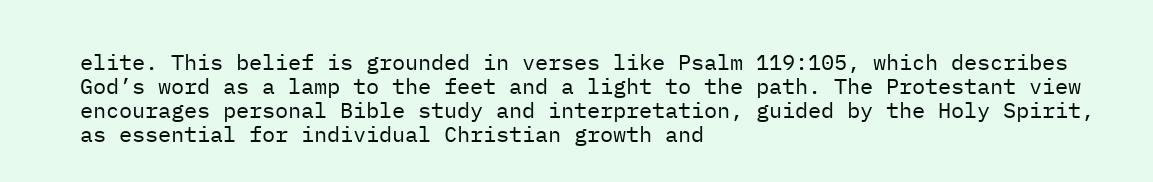elite. This belief is grounded in verses like Psalm 119:105, which describes God’s word as a lamp to the feet and a light to the path. The Protestant view encourages personal Bible study and interpretation, guided by the Holy Spirit, as essential for individual Christian growth and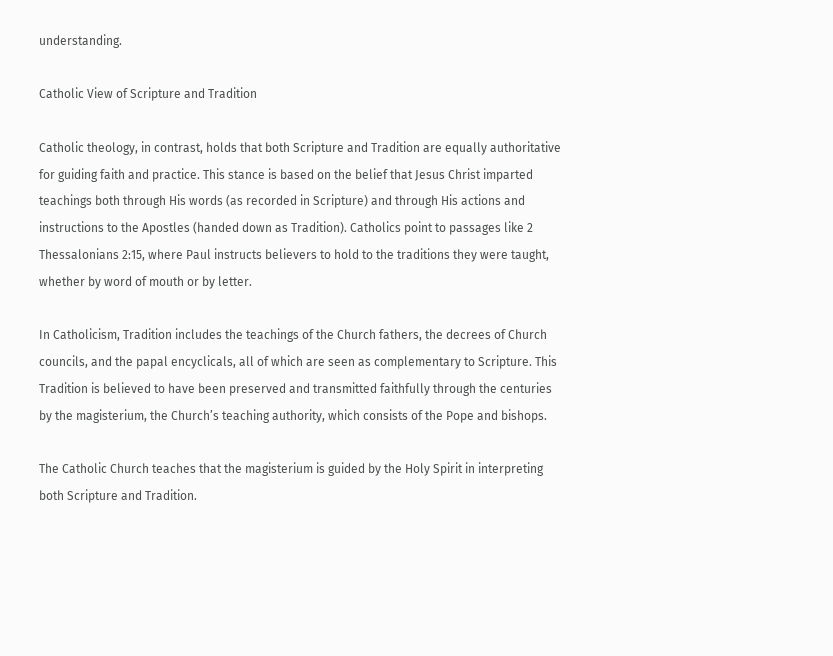understanding.

Catholic View of Scripture and Tradition

Catholic theology, in contrast, holds that both Scripture and Tradition are equally authoritative for guiding faith and practice. This stance is based on the belief that Jesus Christ imparted teachings both through His words (as recorded in Scripture) and through His actions and instructions to the Apostles (handed down as Tradition). Catholics point to passages like 2 Thessalonians 2:15, where Paul instructs believers to hold to the traditions they were taught, whether by word of mouth or by letter.

In Catholicism, Tradition includes the teachings of the Church fathers, the decrees of Church councils, and the papal encyclicals, all of which are seen as complementary to Scripture. This Tradition is believed to have been preserved and transmitted faithfully through the centuries by the magisterium, the Church’s teaching authority, which consists of the Pope and bishops.

The Catholic Church teaches that the magisterium is guided by the Holy Spirit in interpreting both Scripture and Tradition.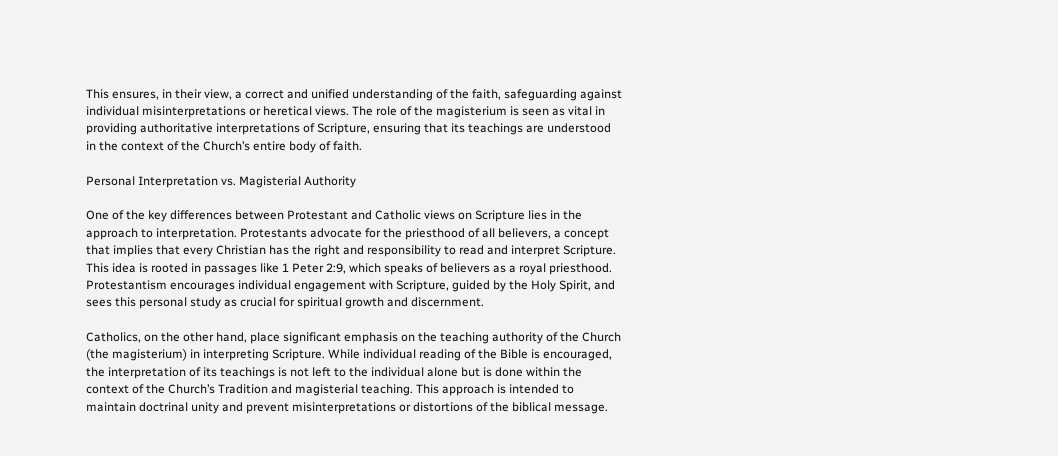This ensures, in their view, a correct and unified understanding of the faith, safeguarding against individual misinterpretations or heretical views. The role of the magisterium is seen as vital in providing authoritative interpretations of Scripture, ensuring that its teachings are understood in the context of the Church’s entire body of faith.

Personal Interpretation vs. Magisterial Authority

One of the key differences between Protestant and Catholic views on Scripture lies in the approach to interpretation. Protestants advocate for the priesthood of all believers, a concept that implies that every Christian has the right and responsibility to read and interpret Scripture. This idea is rooted in passages like 1 Peter 2:9, which speaks of believers as a royal priesthood. Protestantism encourages individual engagement with Scripture, guided by the Holy Spirit, and sees this personal study as crucial for spiritual growth and discernment.

Catholics, on the other hand, place significant emphasis on the teaching authority of the Church (the magisterium) in interpreting Scripture. While individual reading of the Bible is encouraged, the interpretation of its teachings is not left to the individual alone but is done within the context of the Church’s Tradition and magisterial teaching. This approach is intended to maintain doctrinal unity and prevent misinterpretations or distortions of the biblical message.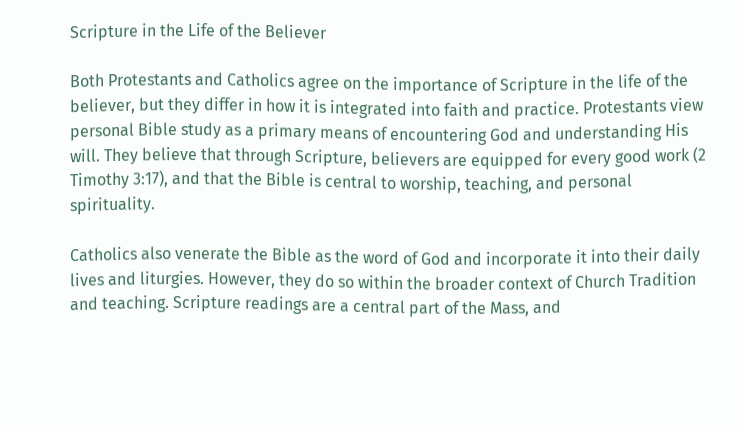Scripture in the Life of the Believer

Both Protestants and Catholics agree on the importance of Scripture in the life of the believer, but they differ in how it is integrated into faith and practice. Protestants view personal Bible study as a primary means of encountering God and understanding His will. They believe that through Scripture, believers are equipped for every good work (2 Timothy 3:17), and that the Bible is central to worship, teaching, and personal spirituality.

Catholics also venerate the Bible as the word of God and incorporate it into their daily lives and liturgies. However, they do so within the broader context of Church Tradition and teaching. Scripture readings are a central part of the Mass, and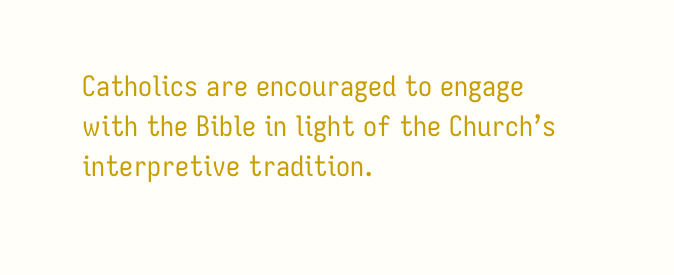Catholics are encouraged to engage with the Bible in light of the Church’s interpretive tradition.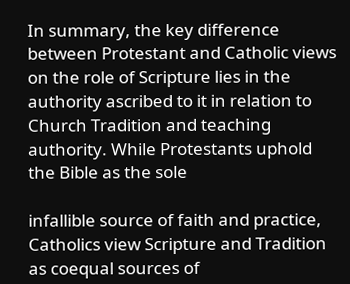In summary, the key difference between Protestant and Catholic views on the role of Scripture lies in the authority ascribed to it in relation to Church Tradition and teaching authority. While Protestants uphold the Bible as the sole

infallible source of faith and practice, Catholics view Scripture and Tradition as coequal sources of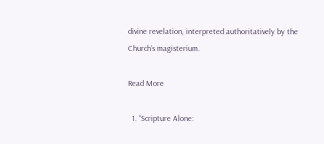divine revelation, interpreted authoritatively by the Church’s magisterium.

Read More

  1. “Scripture Alone: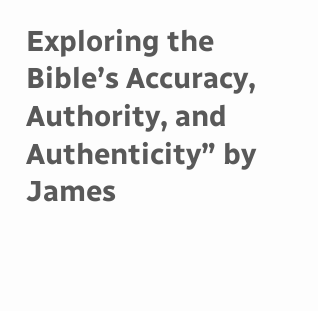Exploring the Bible’s Accuracy, Authority, and Authenticity” by James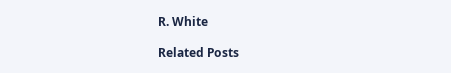R. White

Related Posts